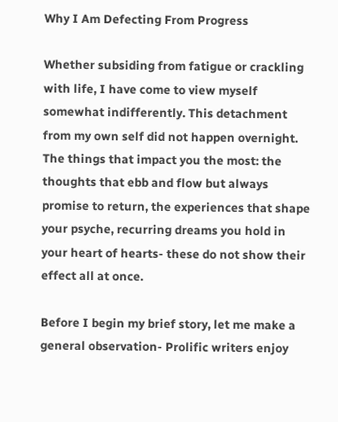Why I Am Defecting From Progress

Whether subsiding from fatigue or crackling with life, I have come to view myself somewhat indifferently. This detachment from my own self did not happen overnight. The things that impact you the most: the thoughts that ebb and flow but always promise to return, the experiences that shape your psyche, recurring dreams you hold in your heart of hearts- these do not show their effect all at once.

Before I begin my brief story, let me make a general observation- Prolific writers enjoy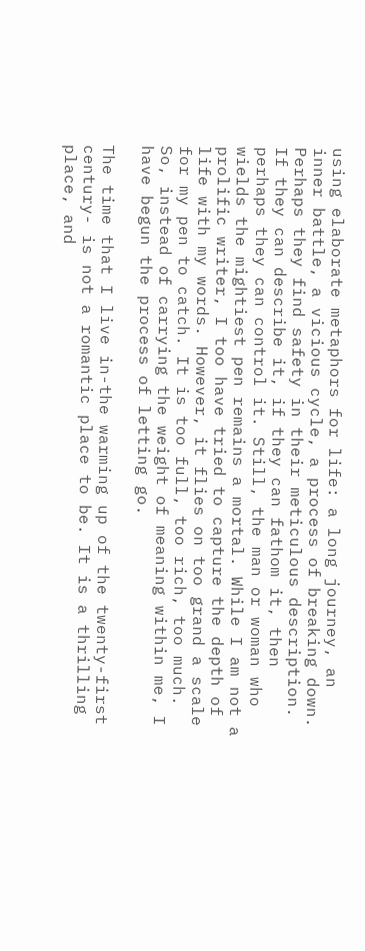using elaborate metaphors for life: a long journey, an inner battle, a vicious cycle, a process of breaking down. Perhaps they find safety in their meticulous description. If they can describe it, if they can fathom it, then perhaps they can control it. Still, the man or woman who wields the mightiest pen remains a mortal. While I am not a prolific writer, I too have tried to capture the depth of life with my words. However, it flies on too grand a scale for my pen to catch. It is too full, too rich, too much. So, instead of carrying the weight of meaning within me, I have begun the process of letting go.

The time that I live in-the warming up of the twenty-first century- is not a romantic place to be. It is a thrilling place, and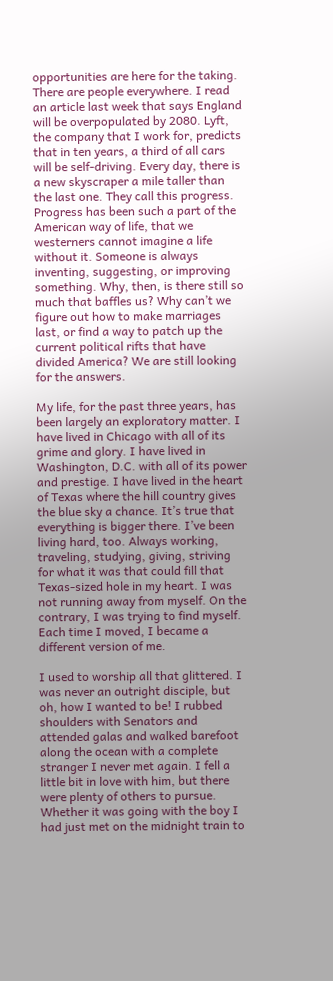opportunities are here for the taking. There are people everywhere. I read an article last week that says England will be overpopulated by 2080. Lyft, the company that I work for, predicts that in ten years, a third of all cars will be self-driving. Every day, there is a new skyscraper a mile taller than the last one. They call this progress. Progress has been such a part of the American way of life, that we westerners cannot imagine a life without it. Someone is always inventing, suggesting, or improving something. Why, then, is there still so much that baffles us? Why can’t we figure out how to make marriages last, or find a way to patch up the current political rifts that have divided America? We are still looking for the answers.

My life, for the past three years, has been largely an exploratory matter. I have lived in Chicago with all of its grime and glory. I have lived in Washington, D.C. with all of its power and prestige. I have lived in the heart of Texas where the hill country gives the blue sky a chance. It’s true that everything is bigger there. I’ve been living hard, too. Always working, traveling, studying, giving, striving for what it was that could fill that Texas-sized hole in my heart. I was not running away from myself. On the contrary, I was trying to find myself. Each time I moved, I became a different version of me.

I used to worship all that glittered. I was never an outright disciple, but oh, how I wanted to be! I rubbed shoulders with Senators and attended galas and walked barefoot along the ocean with a complete stranger I never met again. I fell a little bit in love with him, but there were plenty of others to pursue. Whether it was going with the boy I had just met on the midnight train to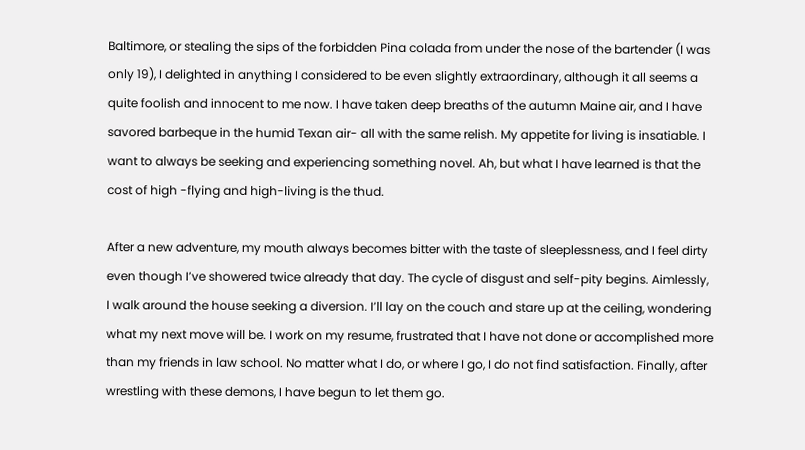Baltimore, or stealing the sips of the forbidden Pina colada from under the nose of the bartender (I was only 19), I delighted in anything I considered to be even slightly extraordinary, although it all seems a quite foolish and innocent to me now. I have taken deep breaths of the autumn Maine air, and I have savored barbeque in the humid Texan air- all with the same relish. My appetite for living is insatiable. I want to always be seeking and experiencing something novel. Ah, but what I have learned is that the cost of high -flying and high-living is the thud.

After a new adventure, my mouth always becomes bitter with the taste of sleeplessness, and I feel dirty even though I’ve showered twice already that day. The cycle of disgust and self-pity begins. Aimlessly, I walk around the house seeking a diversion. I’ll lay on the couch and stare up at the ceiling, wondering what my next move will be. I work on my resume, frustrated that I have not done or accomplished more than my friends in law school. No matter what I do, or where I go, I do not find satisfaction. Finally, after wrestling with these demons, I have begun to let them go.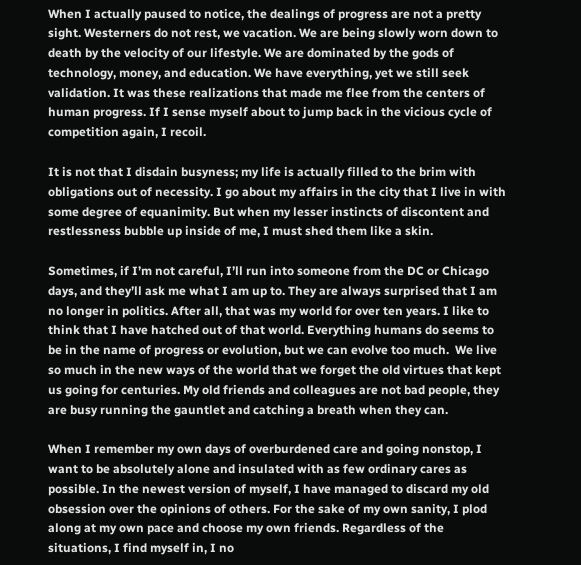When I actually paused to notice, the dealings of progress are not a pretty sight. Westerners do not rest, we vacation. We are being slowly worn down to death by the velocity of our lifestyle. We are dominated by the gods of technology, money, and education. We have everything, yet we still seek validation. It was these realizations that made me flee from the centers of human progress. If I sense myself about to jump back in the vicious cycle of competition again, I recoil.

It is not that I disdain busyness; my life is actually filled to the brim with obligations out of necessity. I go about my affairs in the city that I live in with some degree of equanimity. But when my lesser instincts of discontent and restlessness bubble up inside of me, I must shed them like a skin.

Sometimes, if I’m not careful, I’ll run into someone from the DC or Chicago days, and they’ll ask me what I am up to. They are always surprised that I am no longer in politics. After all, that was my world for over ten years. I like to think that I have hatched out of that world. Everything humans do seems to be in the name of progress or evolution, but we can evolve too much.  We live so much in the new ways of the world that we forget the old virtues that kept us going for centuries. My old friends and colleagues are not bad people, they are busy running the gauntlet and catching a breath when they can.

When I remember my own days of overburdened care and going nonstop, I want to be absolutely alone and insulated with as few ordinary cares as possible. In the newest version of myself, I have managed to discard my old obsession over the opinions of others. For the sake of my own sanity, I plod along at my own pace and choose my own friends. Regardless of the situations, I find myself in, I no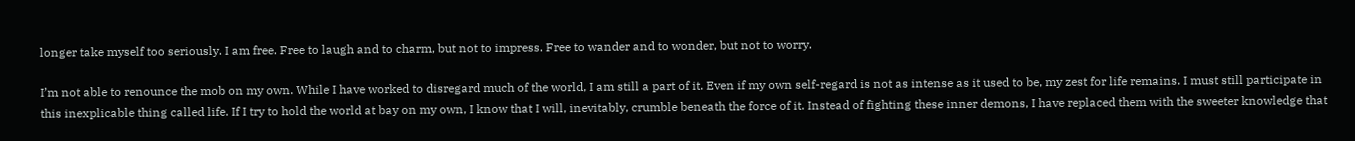longer take myself too seriously. I am free. Free to laugh and to charm, but not to impress. Free to wander and to wonder, but not to worry.

I’m not able to renounce the mob on my own. While I have worked to disregard much of the world, I am still a part of it. Even if my own self-regard is not as intense as it used to be, my zest for life remains. I must still participate in this inexplicable thing called life. If I try to hold the world at bay on my own, I know that I will, inevitably, crumble beneath the force of it. Instead of fighting these inner demons, I have replaced them with the sweeter knowledge that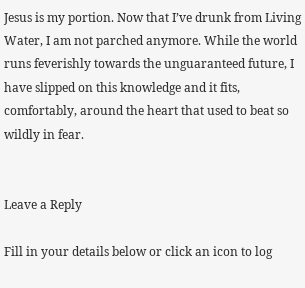Jesus is my portion. Now that I’ve drunk from Living Water, I am not parched anymore. While the world runs feverishly towards the unguaranteed future, I have slipped on this knowledge and it fits, comfortably, around the heart that used to beat so wildly in fear.


Leave a Reply

Fill in your details below or click an icon to log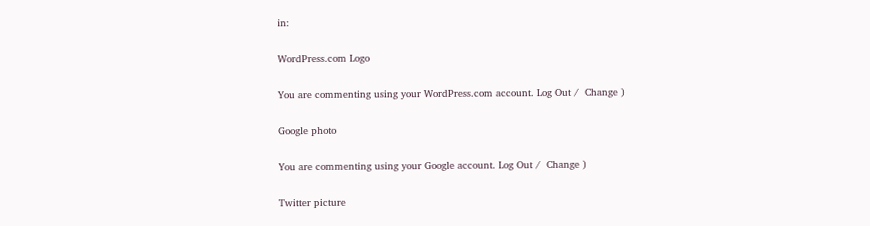in:

WordPress.com Logo

You are commenting using your WordPress.com account. Log Out /  Change )

Google photo

You are commenting using your Google account. Log Out /  Change )

Twitter picture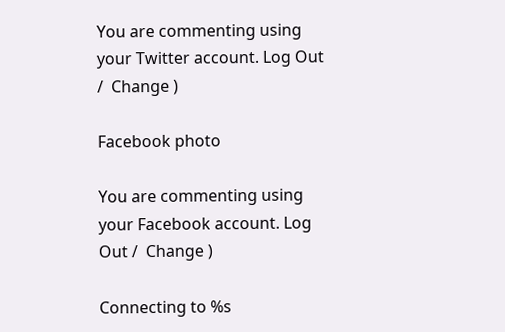You are commenting using your Twitter account. Log Out /  Change )

Facebook photo

You are commenting using your Facebook account. Log Out /  Change )

Connecting to %s